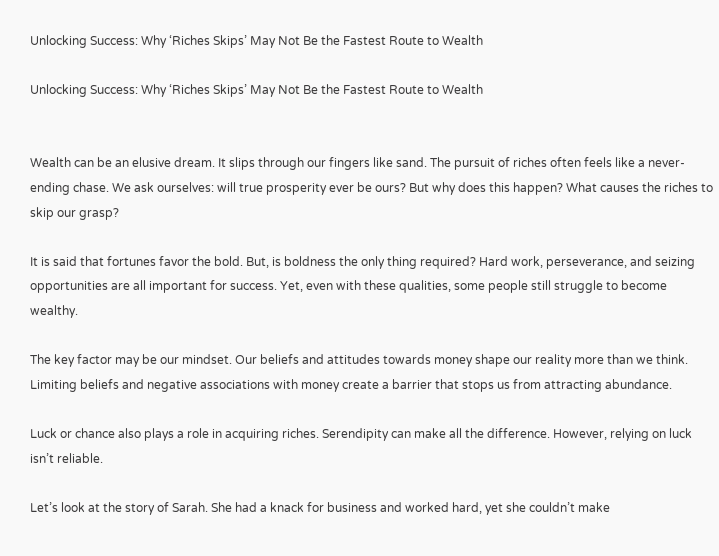Unlocking Success: Why ‘Riches Skips’ May Not Be the Fastest Route to Wealth

Unlocking Success: Why ‘Riches Skips’ May Not Be the Fastest Route to Wealth


Wealth can be an elusive dream. It slips through our fingers like sand. The pursuit of riches often feels like a never-ending chase. We ask ourselves: will true prosperity ever be ours? But why does this happen? What causes the riches to skip our grasp?

It is said that fortunes favor the bold. But, is boldness the only thing required? Hard work, perseverance, and seizing opportunities are all important for success. Yet, even with these qualities, some people still struggle to become wealthy.

The key factor may be our mindset. Our beliefs and attitudes towards money shape our reality more than we think. Limiting beliefs and negative associations with money create a barrier that stops us from attracting abundance.

Luck or chance also plays a role in acquiring riches. Serendipity can make all the difference. However, relying on luck isn’t reliable.

Let’s look at the story of Sarah. She had a knack for business and worked hard, yet she couldn’t make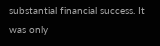substantial financial success. It was only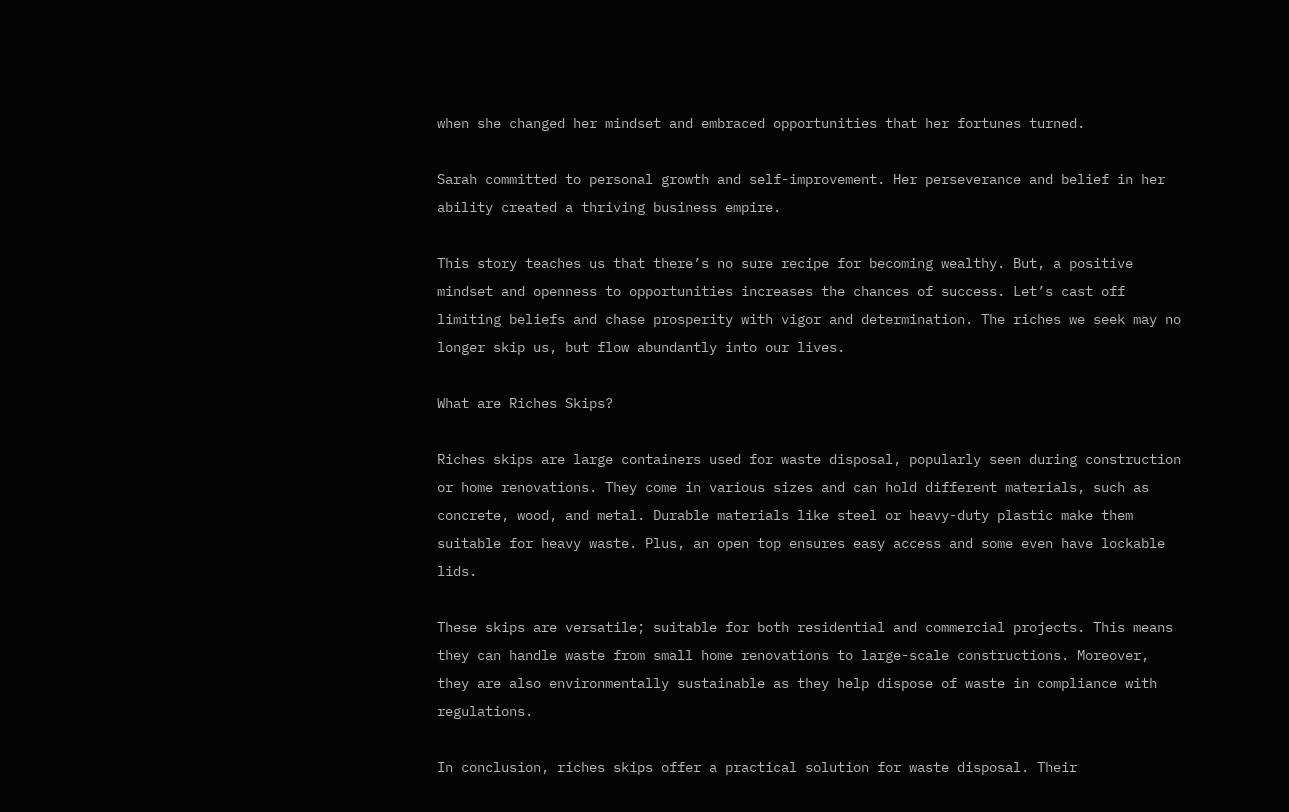when she changed her mindset and embraced opportunities that her fortunes turned.

Sarah committed to personal growth and self-improvement. Her perseverance and belief in her ability created a thriving business empire.

This story teaches us that there’s no sure recipe for becoming wealthy. But, a positive mindset and openness to opportunities increases the chances of success. Let’s cast off limiting beliefs and chase prosperity with vigor and determination. The riches we seek may no longer skip us, but flow abundantly into our lives.

What are Riches Skips?

Riches skips are large containers used for waste disposal, popularly seen during construction or home renovations. They come in various sizes and can hold different materials, such as concrete, wood, and metal. Durable materials like steel or heavy-duty plastic make them suitable for heavy waste. Plus, an open top ensures easy access and some even have lockable lids.

These skips are versatile; suitable for both residential and commercial projects. This means they can handle waste from small home renovations to large-scale constructions. Moreover, they are also environmentally sustainable as they help dispose of waste in compliance with regulations.

In conclusion, riches skips offer a practical solution for waste disposal. Their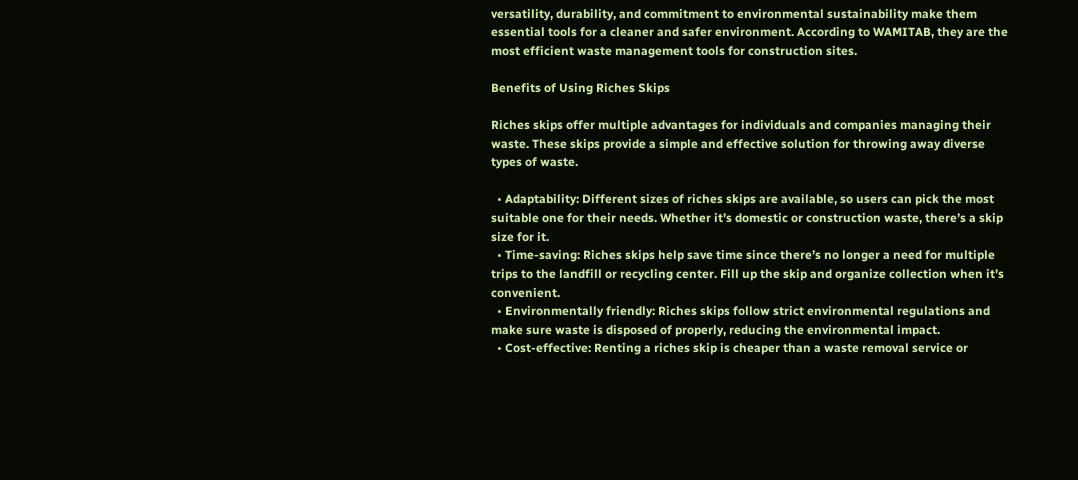versatility, durability, and commitment to environmental sustainability make them essential tools for a cleaner and safer environment. According to WAMITAB, they are the most efficient waste management tools for construction sites.

Benefits of Using Riches Skips

Riches skips offer multiple advantages for individuals and companies managing their waste. These skips provide a simple and effective solution for throwing away diverse types of waste.

  • Adaptability: Different sizes of riches skips are available, so users can pick the most suitable one for their needs. Whether it’s domestic or construction waste, there’s a skip size for it.
  • Time-saving: Riches skips help save time since there’s no longer a need for multiple trips to the landfill or recycling center. Fill up the skip and organize collection when it’s convenient.
  • Environmentally friendly: Riches skips follow strict environmental regulations and make sure waste is disposed of properly, reducing the environmental impact.
  • Cost-effective: Renting a riches skip is cheaper than a waste removal service or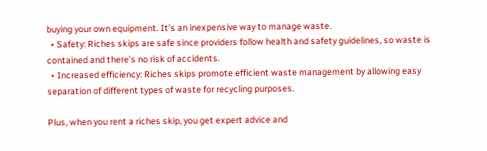buying your own equipment. It’s an inexpensive way to manage waste.
  • Safety: Riches skips are safe since providers follow health and safety guidelines, so waste is contained and there’s no risk of accidents.
  • Increased efficiency: Riches skips promote efficient waste management by allowing easy separation of different types of waste for recycling purposes.

Plus, when you rent a riches skip, you get expert advice and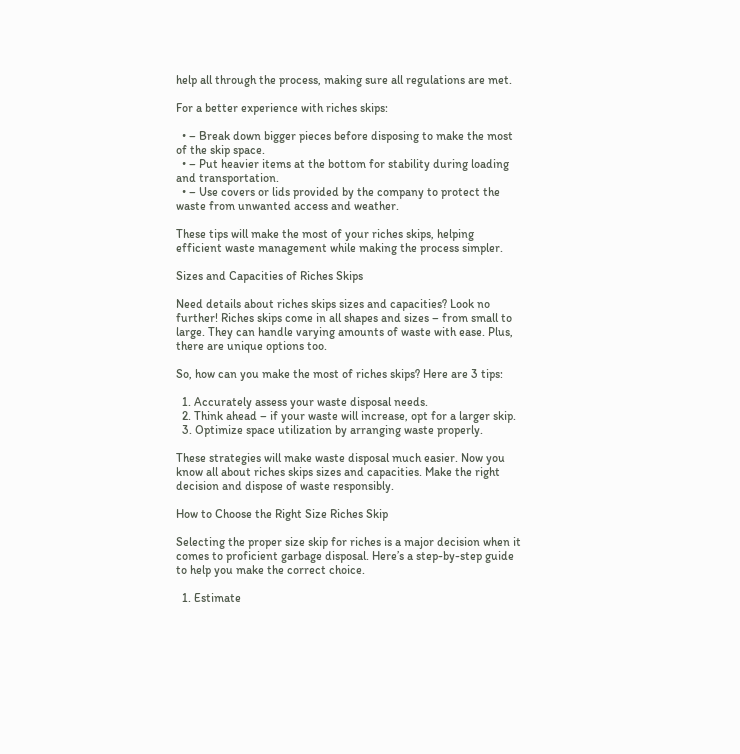help all through the process, making sure all regulations are met.

For a better experience with riches skips:

  • – Break down bigger pieces before disposing to make the most of the skip space.
  • – Put heavier items at the bottom for stability during loading and transportation.
  • – Use covers or lids provided by the company to protect the waste from unwanted access and weather.

These tips will make the most of your riches skips, helping efficient waste management while making the process simpler.

Sizes and Capacities of Riches Skips

Need details about riches skips sizes and capacities? Look no further! Riches skips come in all shapes and sizes – from small to large. They can handle varying amounts of waste with ease. Plus, there are unique options too.

So, how can you make the most of riches skips? Here are 3 tips:

  1. Accurately assess your waste disposal needs.
  2. Think ahead – if your waste will increase, opt for a larger skip.
  3. Optimize space utilization by arranging waste properly.

These strategies will make waste disposal much easier. Now you know all about riches skips sizes and capacities. Make the right decision and dispose of waste responsibly.

How to Choose the Right Size Riches Skip

Selecting the proper size skip for riches is a major decision when it comes to proficient garbage disposal. Here’s a step-by-step guide to help you make the correct choice.

  1. Estimate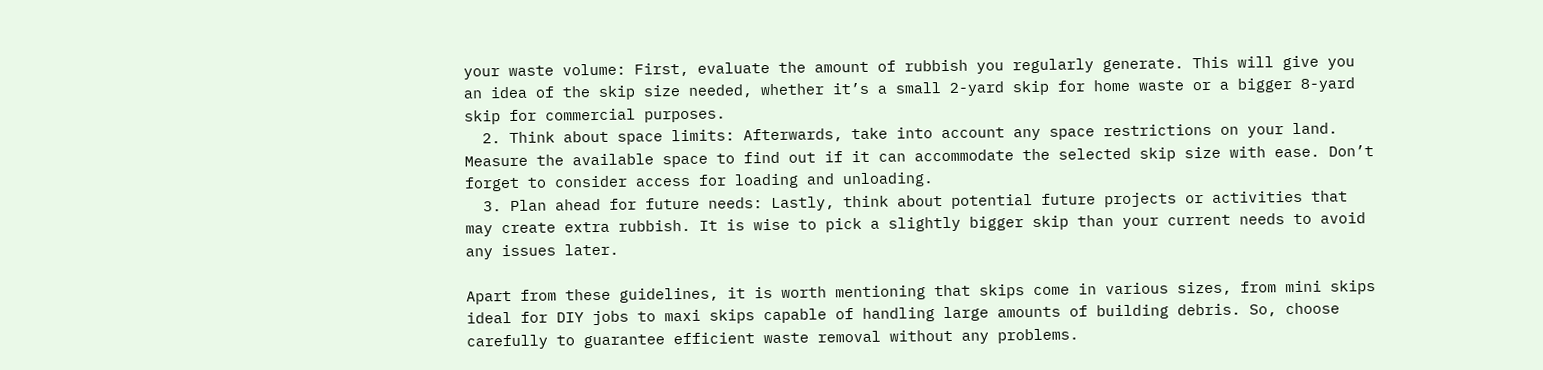your waste volume: First, evaluate the amount of rubbish you regularly generate. This will give you an idea of the skip size needed, whether it’s a small 2-yard skip for home waste or a bigger 8-yard skip for commercial purposes.
  2. Think about space limits: Afterwards, take into account any space restrictions on your land. Measure the available space to find out if it can accommodate the selected skip size with ease. Don’t forget to consider access for loading and unloading.
  3. Plan ahead for future needs: Lastly, think about potential future projects or activities that may create extra rubbish. It is wise to pick a slightly bigger skip than your current needs to avoid any issues later.

Apart from these guidelines, it is worth mentioning that skips come in various sizes, from mini skips ideal for DIY jobs to maxi skips capable of handling large amounts of building debris. So, choose carefully to guarantee efficient waste removal without any problems.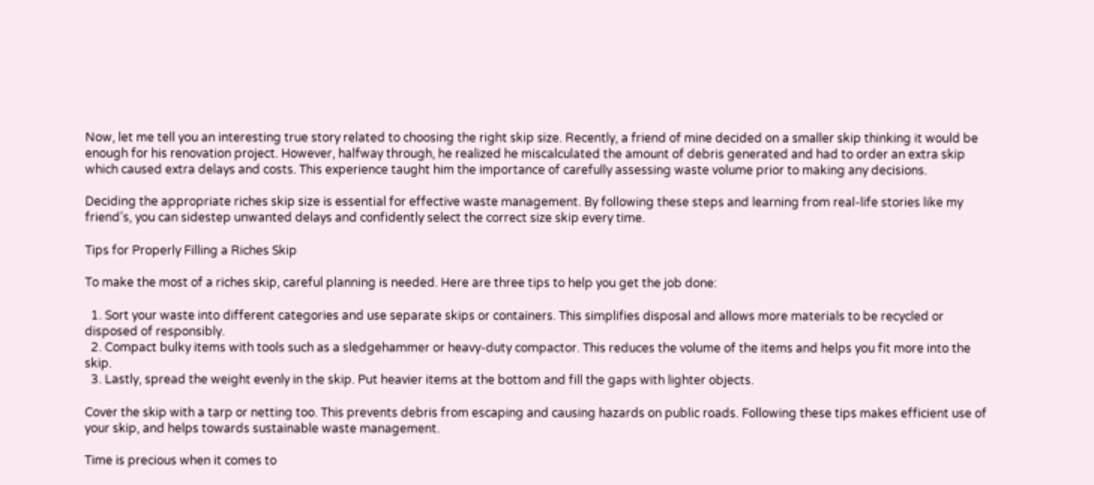Now, let me tell you an interesting true story related to choosing the right skip size. Recently, a friend of mine decided on a smaller skip thinking it would be enough for his renovation project. However, halfway through, he realized he miscalculated the amount of debris generated and had to order an extra skip which caused extra delays and costs. This experience taught him the importance of carefully assessing waste volume prior to making any decisions.

Deciding the appropriate riches skip size is essential for effective waste management. By following these steps and learning from real-life stories like my friend’s, you can sidestep unwanted delays and confidently select the correct size skip every time.

Tips for Properly Filling a Riches Skip

To make the most of a riches skip, careful planning is needed. Here are three tips to help you get the job done:

  1. Sort your waste into different categories and use separate skips or containers. This simplifies disposal and allows more materials to be recycled or disposed of responsibly.
  2. Compact bulky items with tools such as a sledgehammer or heavy-duty compactor. This reduces the volume of the items and helps you fit more into the skip.
  3. Lastly, spread the weight evenly in the skip. Put heavier items at the bottom and fill the gaps with lighter objects.

Cover the skip with a tarp or netting too. This prevents debris from escaping and causing hazards on public roads. Following these tips makes efficient use of your skip, and helps towards sustainable waste management.

Time is precious when it comes to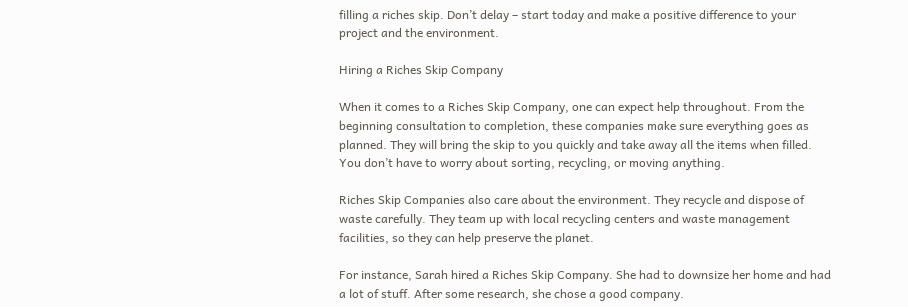filling a riches skip. Don’t delay – start today and make a positive difference to your project and the environment.

Hiring a Riches Skip Company

When it comes to a Riches Skip Company, one can expect help throughout. From the beginning consultation to completion, these companies make sure everything goes as planned. They will bring the skip to you quickly and take away all the items when filled. You don’t have to worry about sorting, recycling, or moving anything.

Riches Skip Companies also care about the environment. They recycle and dispose of waste carefully. They team up with local recycling centers and waste management facilities, so they can help preserve the planet.

For instance, Sarah hired a Riches Skip Company. She had to downsize her home and had a lot of stuff. After some research, she chose a good company.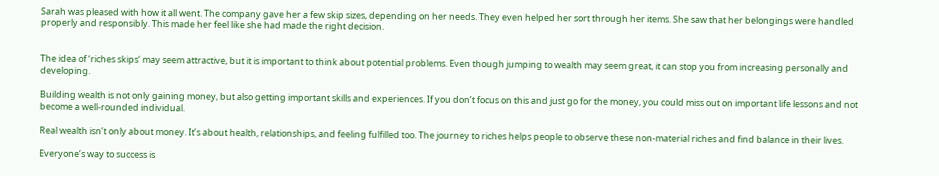Sarah was pleased with how it all went. The company gave her a few skip sizes, depending on her needs. They even helped her sort through her items. She saw that her belongings were handled properly and responsibly. This made her feel like she had made the right decision.


The idea of ‘riches skips‘ may seem attractive, but it is important to think about potential problems. Even though jumping to wealth may seem great, it can stop you from increasing personally and developing.

Building wealth is not only gaining money, but also getting important skills and experiences. If you don’t focus on this and just go for the money, you could miss out on important life lessons and not become a well-rounded individual.

Real wealth isn’t only about money. It’s about health, relationships, and feeling fulfilled too. The journey to riches helps people to observe these non-material riches and find balance in their lives.

Everyone’s way to success is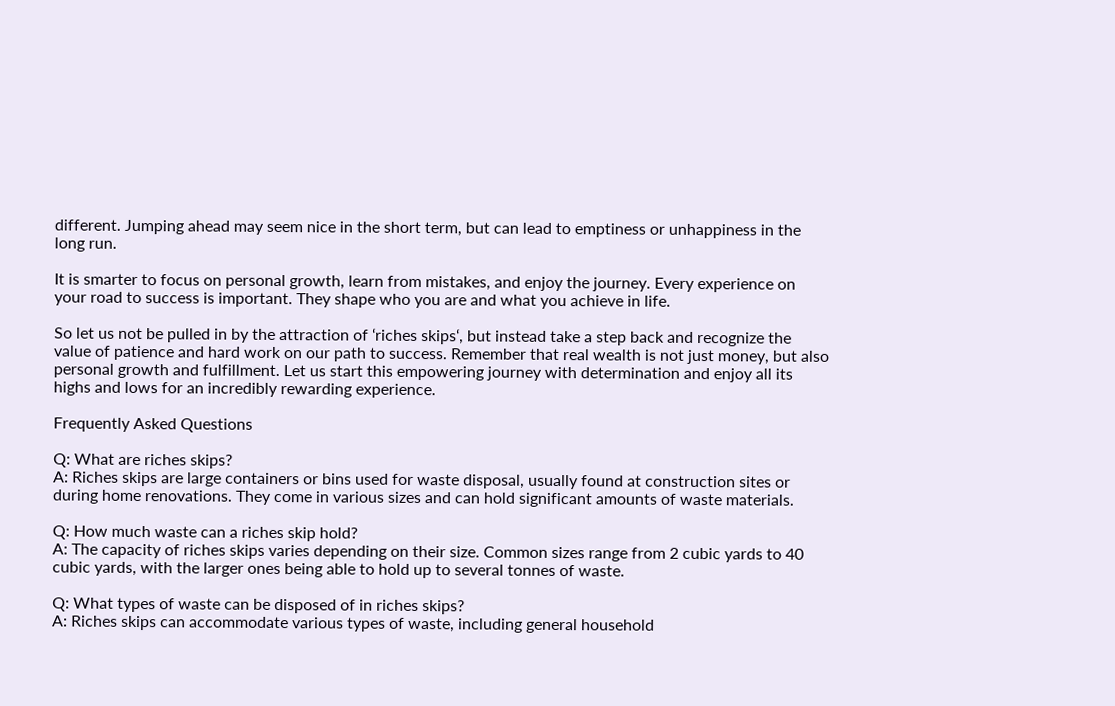different. Jumping ahead may seem nice in the short term, but can lead to emptiness or unhappiness in the long run.

It is smarter to focus on personal growth, learn from mistakes, and enjoy the journey. Every experience on your road to success is important. They shape who you are and what you achieve in life.

So let us not be pulled in by the attraction of ‘riches skips‘, but instead take a step back and recognize the value of patience and hard work on our path to success. Remember that real wealth is not just money, but also personal growth and fulfillment. Let us start this empowering journey with determination and enjoy all its highs and lows for an incredibly rewarding experience.

Frequently Asked Questions

Q: What are riches skips?
A: Riches skips are large containers or bins used for waste disposal, usually found at construction sites or during home renovations. They come in various sizes and can hold significant amounts of waste materials.

Q: How much waste can a riches skip hold?
A: The capacity of riches skips varies depending on their size. Common sizes range from 2 cubic yards to 40 cubic yards, with the larger ones being able to hold up to several tonnes of waste.

Q: What types of waste can be disposed of in riches skips?
A: Riches skips can accommodate various types of waste, including general household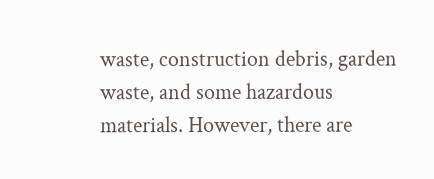waste, construction debris, garden waste, and some hazardous materials. However, there are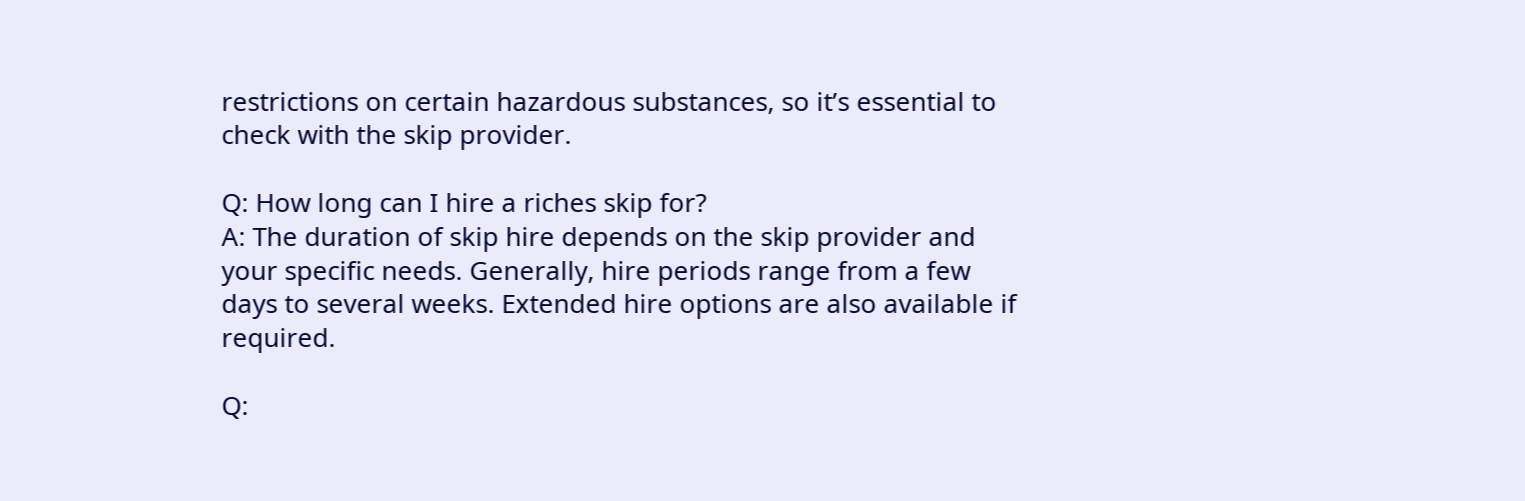restrictions on certain hazardous substances, so it’s essential to check with the skip provider.

Q: How long can I hire a riches skip for?
A: The duration of skip hire depends on the skip provider and your specific needs. Generally, hire periods range from a few days to several weeks. Extended hire options are also available if required.

Q: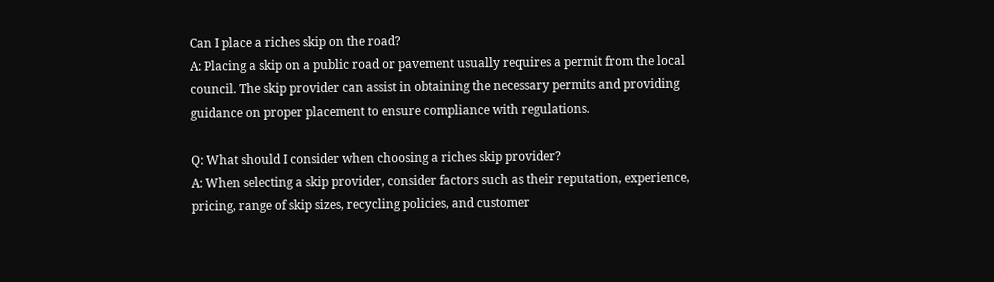Can I place a riches skip on the road?
A: Placing a skip on a public road or pavement usually requires a permit from the local council. The skip provider can assist in obtaining the necessary permits and providing guidance on proper placement to ensure compliance with regulations.

Q: What should I consider when choosing a riches skip provider?
A: When selecting a skip provider, consider factors such as their reputation, experience, pricing, range of skip sizes, recycling policies, and customer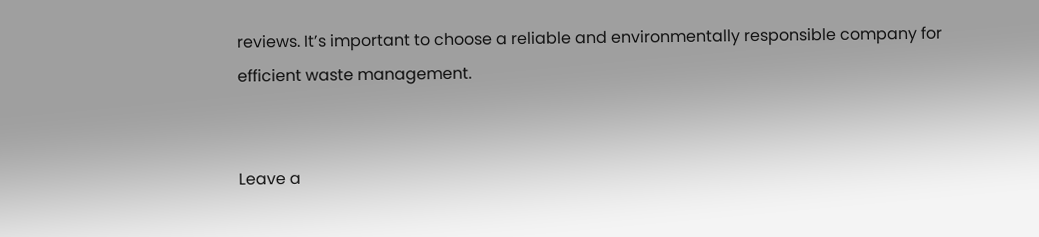reviews. It’s important to choose a reliable and environmentally responsible company for efficient waste management.


Leave a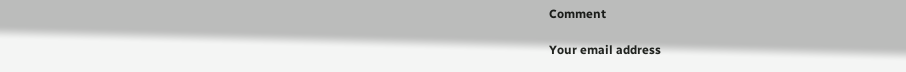Comment

Your email address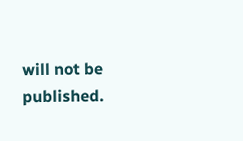will not be published.